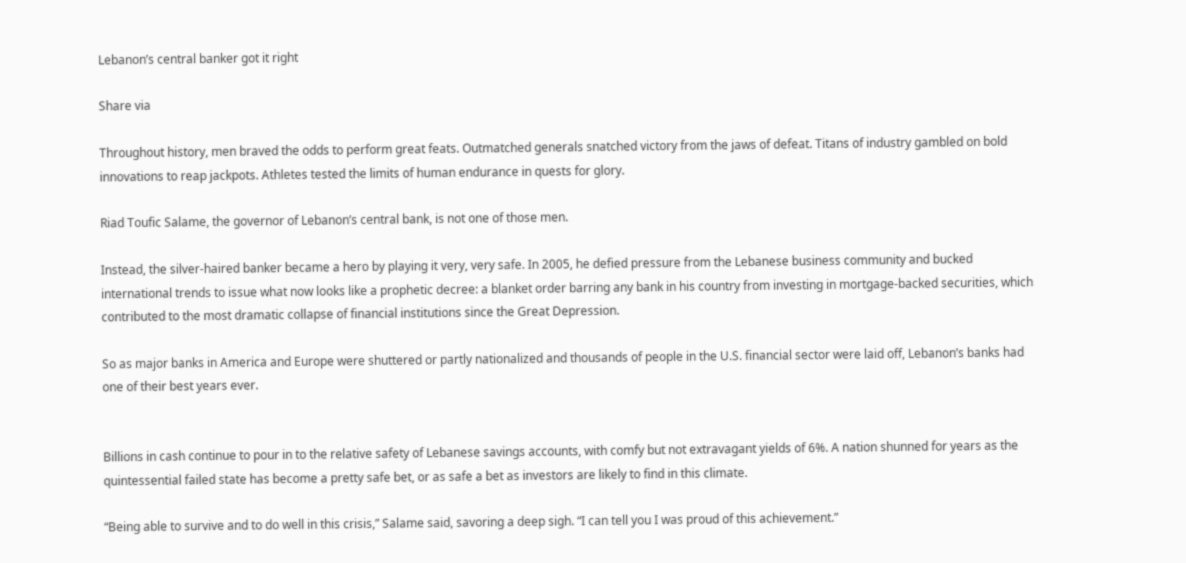Lebanon’s central banker got it right

Share via

Throughout history, men braved the odds to perform great feats. Outmatched generals snatched victory from the jaws of defeat. Titans of industry gambled on bold innovations to reap jackpots. Athletes tested the limits of human endurance in quests for glory.

Riad Toufic Salame, the governor of Lebanon’s central bank, is not one of those men.

Instead, the silver-haired banker became a hero by playing it very, very safe. In 2005, he defied pressure from the Lebanese business community and bucked international trends to issue what now looks like a prophetic decree: a blanket order barring any bank in his country from investing in mortgage-backed securities, which contributed to the most dramatic collapse of financial institutions since the Great Depression.

So as major banks in America and Europe were shuttered or partly nationalized and thousands of people in the U.S. financial sector were laid off, Lebanon’s banks had one of their best years ever.


Billions in cash continue to pour in to the relative safety of Lebanese savings accounts, with comfy but not extravagant yields of 6%. A nation shunned for years as the quintessential failed state has become a pretty safe bet, or as safe a bet as investors are likely to find in this climate.

“Being able to survive and to do well in this crisis,” Salame said, savoring a deep sigh. “I can tell you I was proud of this achievement.”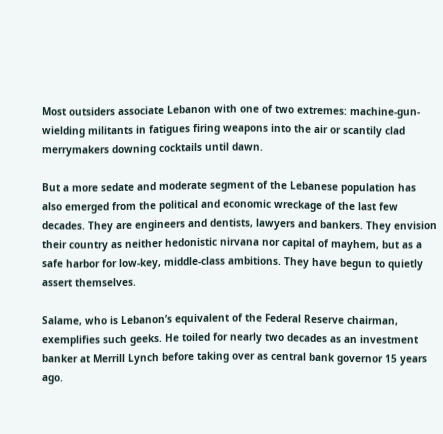Most outsiders associate Lebanon with one of two extremes: machine-gun-wielding militants in fatigues firing weapons into the air or scantily clad merrymakers downing cocktails until dawn.

But a more sedate and moderate segment of the Lebanese population has also emerged from the political and economic wreckage of the last few decades. They are engineers and dentists, lawyers and bankers. They envision their country as neither hedonistic nirvana nor capital of mayhem, but as a safe harbor for low-key, middle-class ambitions. They have begun to quietly assert themselves.

Salame, who is Lebanon’s equivalent of the Federal Reserve chairman, exemplifies such geeks. He toiled for nearly two decades as an investment banker at Merrill Lynch before taking over as central bank governor 15 years ago.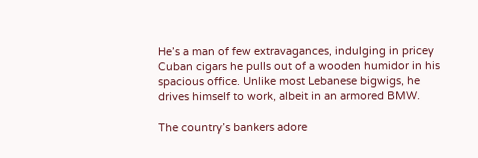He’s a man of few extravagances, indulging in pricey Cuban cigars he pulls out of a wooden humidor in his spacious office. Unlike most Lebanese bigwigs, he drives himself to work, albeit in an armored BMW.

The country’s bankers adore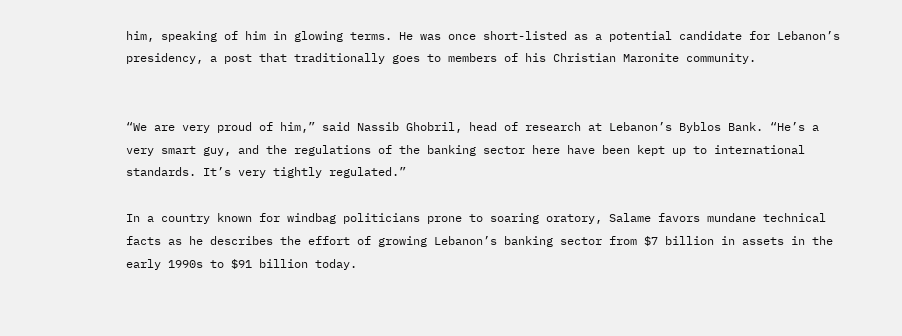him, speaking of him in glowing terms. He was once short-listed as a potential candidate for Lebanon’s presidency, a post that traditionally goes to members of his Christian Maronite community.


“We are very proud of him,” said Nassib Ghobril, head of research at Lebanon’s Byblos Bank. “He’s a very smart guy, and the regulations of the banking sector here have been kept up to international standards. It’s very tightly regulated.”

In a country known for windbag politicians prone to soaring oratory, Salame favors mundane technical facts as he describes the effort of growing Lebanon’s banking sector from $7 billion in assets in the early 1990s to $91 billion today.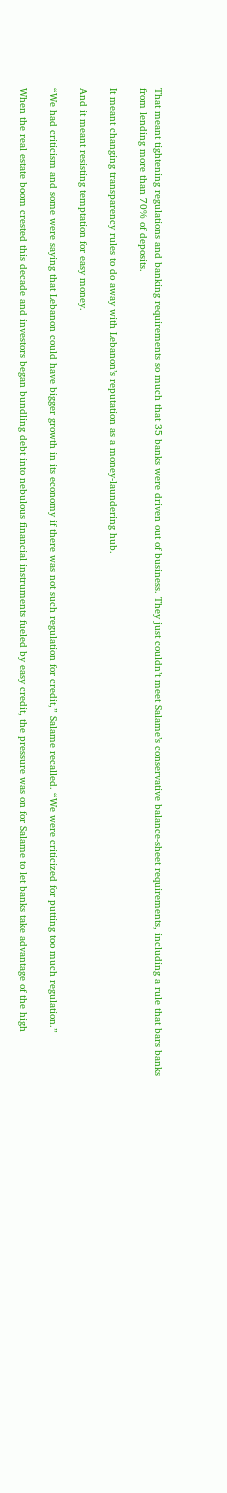That meant tightening regulations and banking requirements so much that 35 banks were driven out of business. They just couldn’t meet Salame’s conservative balance-sheet requirements, including a rule that bars banks from lending more than 70% of deposits.

It meant changing transparency rules to do away with Lebanon’s reputation as a money-laundering hub.

And it meant resisting temptation for easy money.

“We had criticism and some were saying that Lebanon could have bigger growth in its economy if there was not such regulation for credit,” Salame recalled. “We were criticized for putting too much regulation.”

When the real estate boom crested this decade and investors began bundling debt into nebulous financial instruments fueled by easy credit, the pressure was on for Salame to let banks take advantage of the high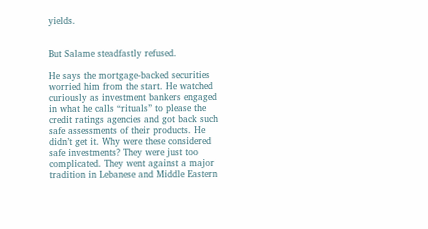yields.


But Salame steadfastly refused.

He says the mortgage-backed securities worried him from the start. He watched curiously as investment bankers engaged in what he calls “rituals” to please the credit ratings agencies and got back such safe assessments of their products. He didn’t get it. Why were these considered safe investments? They were just too complicated. They went against a major tradition in Lebanese and Middle Eastern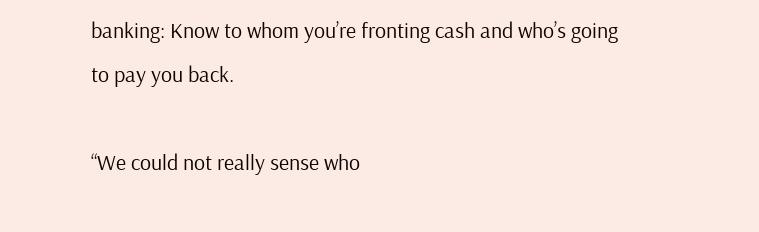banking: Know to whom you’re fronting cash and who’s going to pay you back.

“We could not really sense who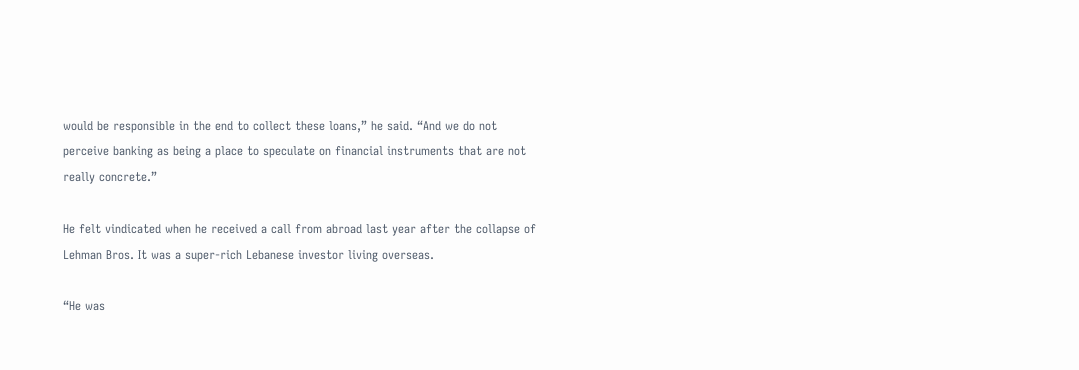would be responsible in the end to collect these loans,” he said. “And we do not perceive banking as being a place to speculate on financial instruments that are not really concrete.”

He felt vindicated when he received a call from abroad last year after the collapse of Lehman Bros. It was a super-rich Lebanese investor living overseas.

“He was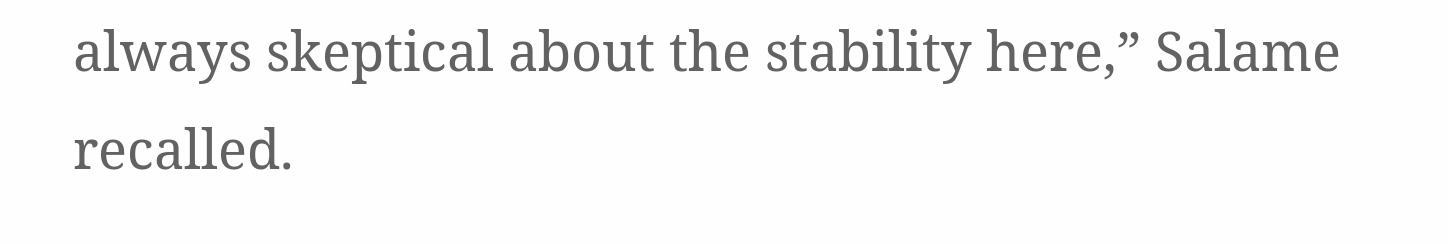always skeptical about the stability here,” Salame recalled.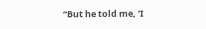“But he told me, ‘I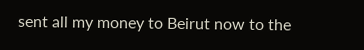sent all my money to Beirut now to the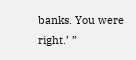banks. You were right.’ ”